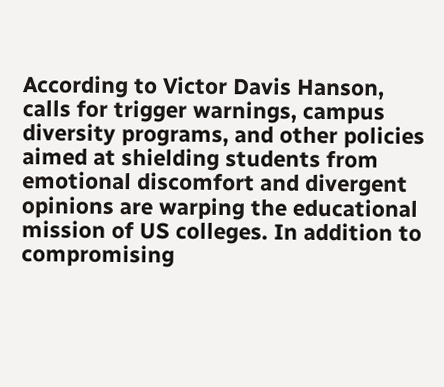According to Victor Davis Hanson, calls for trigger warnings, campus diversity programs, and other policies aimed at shielding students from emotional discomfort and divergent opinions are warping the educational mission of US colleges. In addition to compromising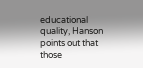educational quality, Hanson points out that those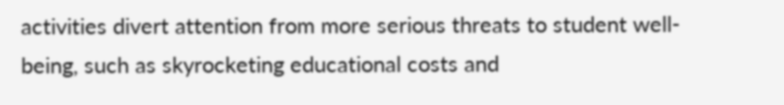activities divert attention from more serious threats to student well-being, such as skyrocketing educational costs and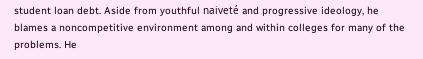student loan debt. Aside from youthful naiveté and progressive ideology, he blames a noncompetitive environment among and within colleges for many of the problems. He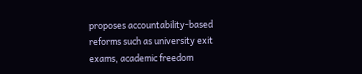proposes accountability-based reforms such as university exit exams, academic freedom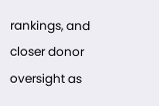rankings, and closer donor oversight as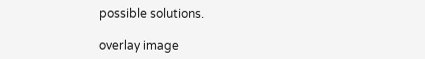possible solutions.

overlay image